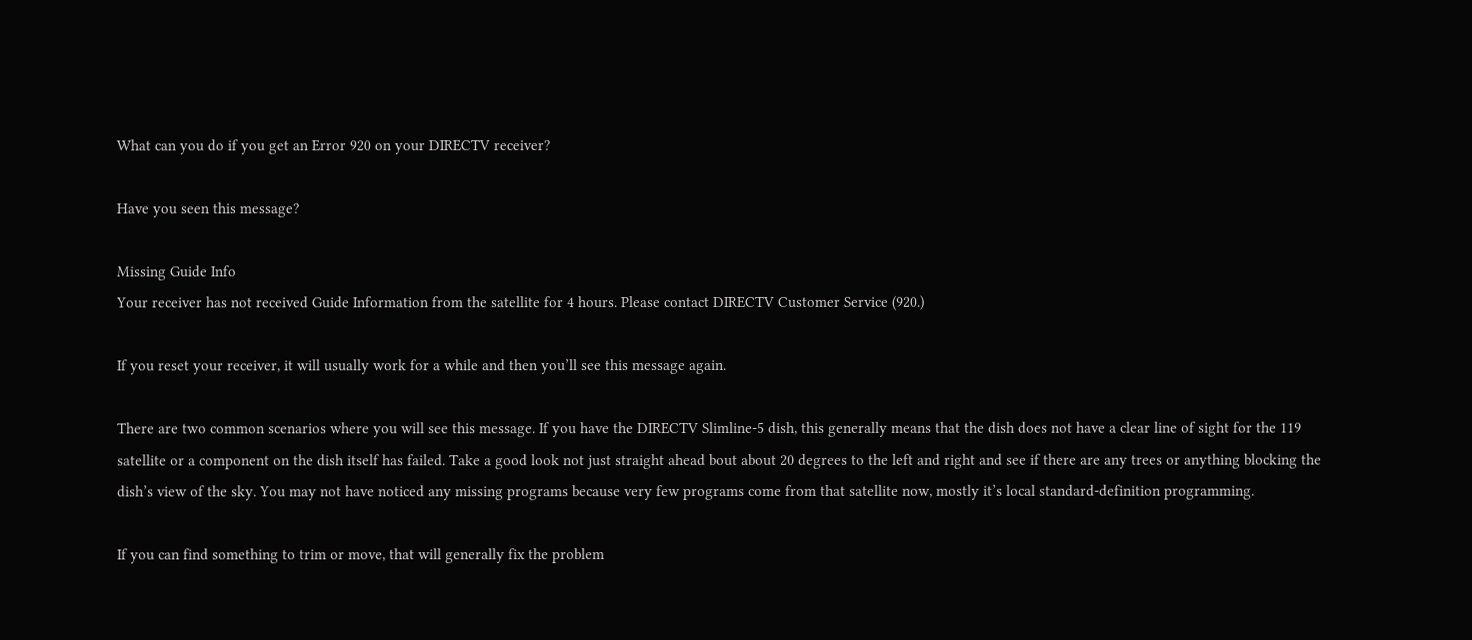What can you do if you get an Error 920 on your DIRECTV receiver?

Have you seen this message?

Missing Guide Info
Your receiver has not received Guide Information from the satellite for 4 hours. Please contact DIRECTV Customer Service (920.)

If you reset your receiver, it will usually work for a while and then you’ll see this message again.

There are two common scenarios where you will see this message. If you have the DIRECTV Slimline-5 dish, this generally means that the dish does not have a clear line of sight for the 119 satellite or a component on the dish itself has failed. Take a good look not just straight ahead bout about 20 degrees to the left and right and see if there are any trees or anything blocking the dish’s view of the sky. You may not have noticed any missing programs because very few programs come from that satellite now, mostly it’s local standard-definition programming.

If you can find something to trim or move, that will generally fix the problem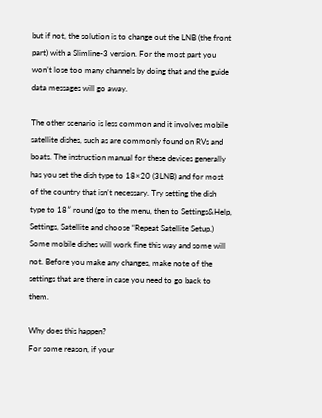but if not, the solution is to change out the LNB (the front part) with a Slimline-3 version. For the most part you won’t lose too many channels by doing that and the guide data messages will go away.

The other scenario is less common and it involves mobile satellite dishes, such as are commonly found on RVs and boats. The instruction manual for these devices generally has you set the dish type to 18×20 (3LNB) and for most of the country that isn’t necessary. Try setting the dish type to 18″ round (go to the menu, then to Settings&Help, Settings, Satellite and choose “Repeat Satellite Setup.) Some mobile dishes will work fine this way and some will not. Before you make any changes, make note of the settings that are there in case you need to go back to them.

Why does this happen?
For some reason, if your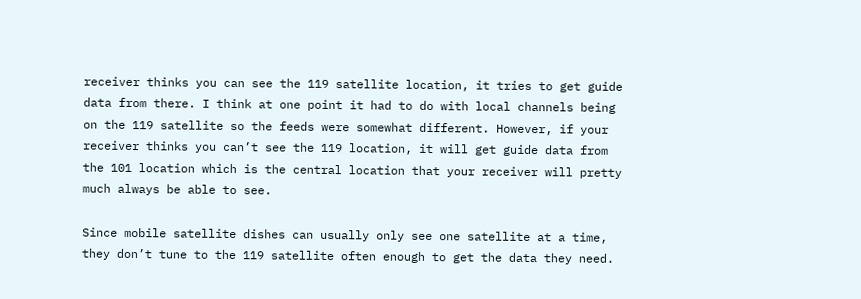receiver thinks you can see the 119 satellite location, it tries to get guide data from there. I think at one point it had to do with local channels being on the 119 satellite so the feeds were somewhat different. However, if your receiver thinks you can’t see the 119 location, it will get guide data from the 101 location which is the central location that your receiver will pretty much always be able to see.

Since mobile satellite dishes can usually only see one satellite at a time, they don’t tune to the 119 satellite often enough to get the data they need.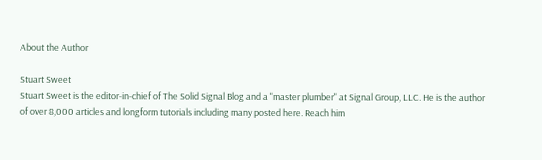About the Author

Stuart Sweet
Stuart Sweet is the editor-in-chief of The Solid Signal Blog and a "master plumber" at Signal Group, LLC. He is the author of over 8,000 articles and longform tutorials including many posted here. Reach him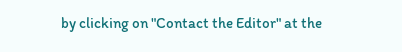by clicking on "Contact the Editor" at the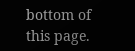bottom of this page.